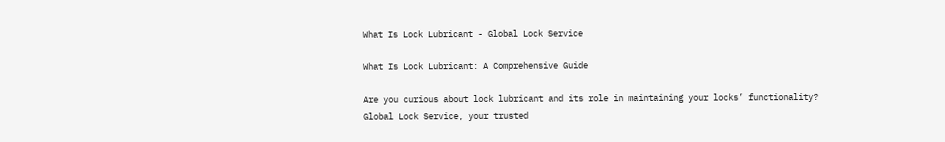What Is Lock Lubricant - Global Lock Service

What Is Lock Lubricant: A Comprehensive Guide

Are you curious about lock lubricant and its role in maintaining your locks’ functionality? Global Lock Service, your trusted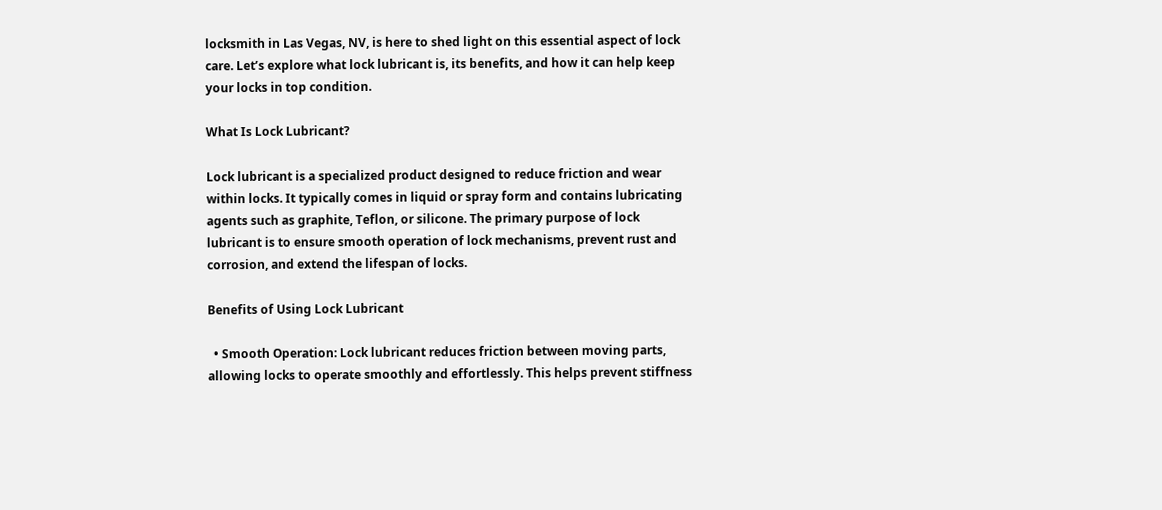locksmith in Las Vegas, NV, is here to shed light on this essential aspect of lock care. Let’s explore what lock lubricant is, its benefits, and how it can help keep your locks in top condition.

What Is Lock Lubricant?

Lock lubricant is a specialized product designed to reduce friction and wear within locks. It typically comes in liquid or spray form and contains lubricating agents such as graphite, Teflon, or silicone. The primary purpose of lock lubricant is to ensure smooth operation of lock mechanisms, prevent rust and corrosion, and extend the lifespan of locks.

Benefits of Using Lock Lubricant

  • Smooth Operation: Lock lubricant reduces friction between moving parts, allowing locks to operate smoothly and effortlessly. This helps prevent stiffness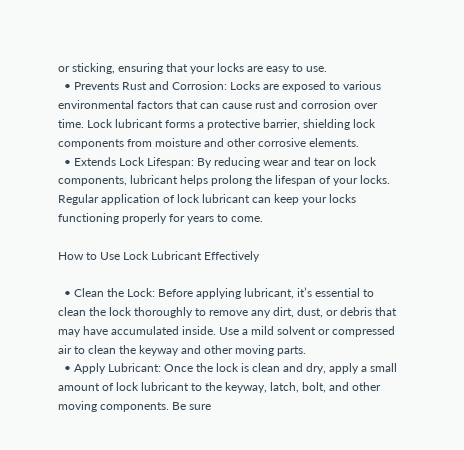or sticking, ensuring that your locks are easy to use.
  • Prevents Rust and Corrosion: Locks are exposed to various environmental factors that can cause rust and corrosion over time. Lock lubricant forms a protective barrier, shielding lock components from moisture and other corrosive elements.
  • Extends Lock Lifespan: By reducing wear and tear on lock components, lubricant helps prolong the lifespan of your locks. Regular application of lock lubricant can keep your locks functioning properly for years to come.

How to Use Lock Lubricant Effectively

  • Clean the Lock: Before applying lubricant, it’s essential to clean the lock thoroughly to remove any dirt, dust, or debris that may have accumulated inside. Use a mild solvent or compressed air to clean the keyway and other moving parts.
  • Apply Lubricant: Once the lock is clean and dry, apply a small amount of lock lubricant to the keyway, latch, bolt, and other moving components. Be sure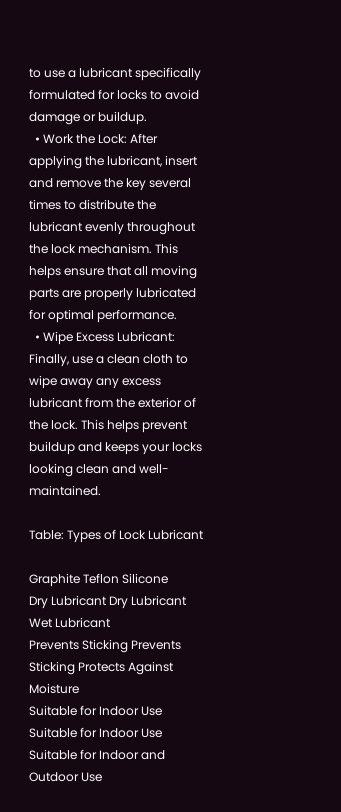to use a lubricant specifically formulated for locks to avoid damage or buildup.
  • Work the Lock: After applying the lubricant, insert and remove the key several times to distribute the lubricant evenly throughout the lock mechanism. This helps ensure that all moving parts are properly lubricated for optimal performance.
  • Wipe Excess Lubricant: Finally, use a clean cloth to wipe away any excess lubricant from the exterior of the lock. This helps prevent buildup and keeps your locks looking clean and well-maintained.

Table: Types of Lock Lubricant

Graphite Teflon Silicone
Dry Lubricant Dry Lubricant Wet Lubricant
Prevents Sticking Prevents Sticking Protects Against Moisture
Suitable for Indoor Use Suitable for Indoor Use Suitable for Indoor and Outdoor Use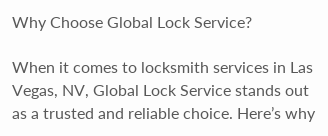Why Choose Global Lock Service?

When it comes to locksmith services in Las Vegas, NV, Global Lock Service stands out as a trusted and reliable choice. Here’s why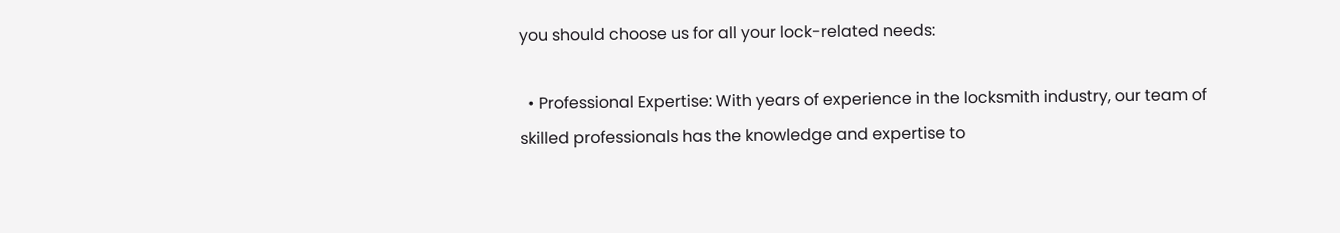you should choose us for all your lock-related needs:

  • Professional Expertise: With years of experience in the locksmith industry, our team of skilled professionals has the knowledge and expertise to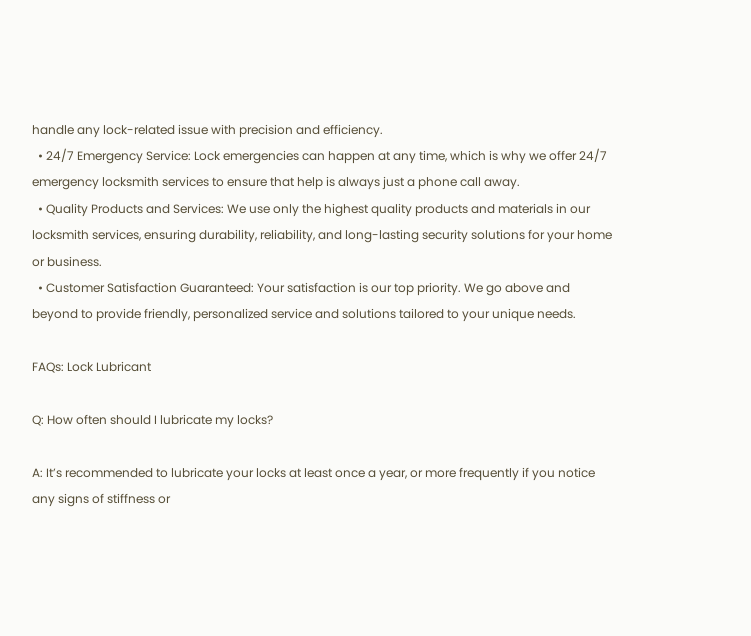handle any lock-related issue with precision and efficiency.
  • 24/7 Emergency Service: Lock emergencies can happen at any time, which is why we offer 24/7 emergency locksmith services to ensure that help is always just a phone call away.
  • Quality Products and Services: We use only the highest quality products and materials in our locksmith services, ensuring durability, reliability, and long-lasting security solutions for your home or business.
  • Customer Satisfaction Guaranteed: Your satisfaction is our top priority. We go above and beyond to provide friendly, personalized service and solutions tailored to your unique needs.

FAQs: Lock Lubricant

Q: How often should I lubricate my locks?

A: It’s recommended to lubricate your locks at least once a year, or more frequently if you notice any signs of stiffness or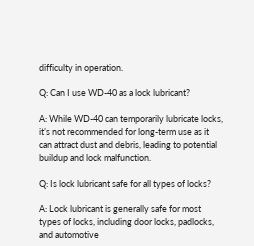difficulty in operation.

Q: Can I use WD-40 as a lock lubricant?

A: While WD-40 can temporarily lubricate locks, it’s not recommended for long-term use as it can attract dust and debris, leading to potential buildup and lock malfunction.

Q: Is lock lubricant safe for all types of locks?

A: Lock lubricant is generally safe for most types of locks, including door locks, padlocks, and automotive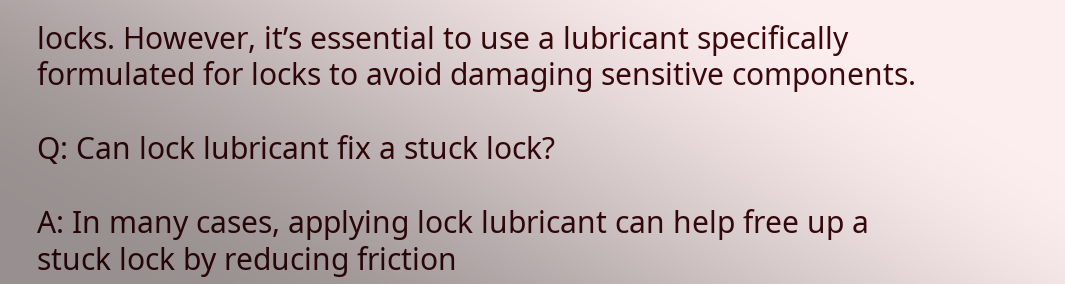locks. However, it’s essential to use a lubricant specifically formulated for locks to avoid damaging sensitive components.

Q: Can lock lubricant fix a stuck lock?

A: In many cases, applying lock lubricant can help free up a stuck lock by reducing friction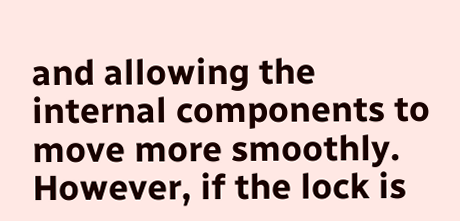and allowing the internal components to move more smoothly. However, if the lock is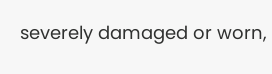severely damaged or worn,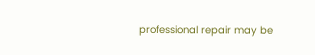professional repair may be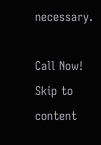necessary.

Call Now! Skip to content